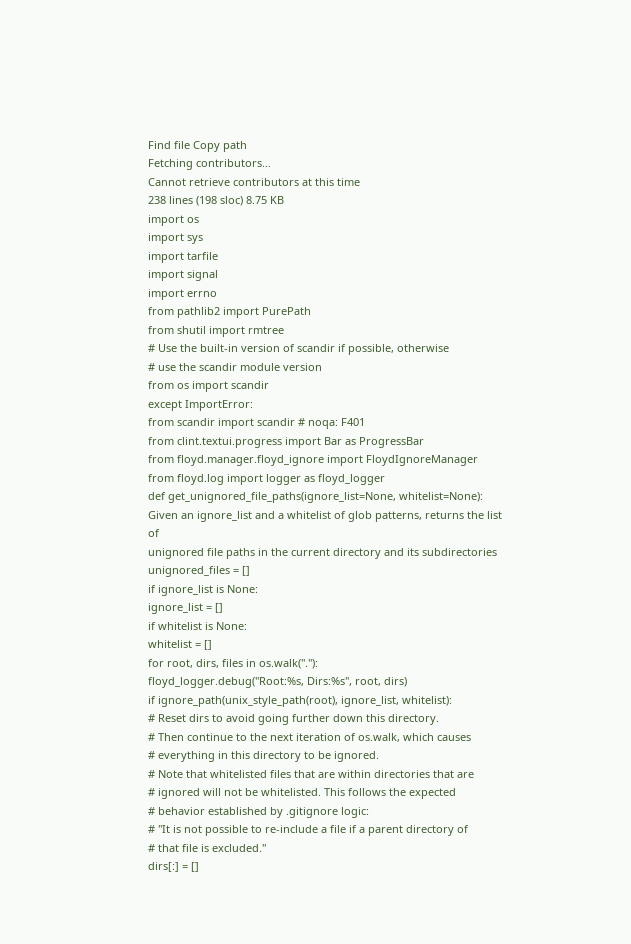Find file Copy path
Fetching contributors…
Cannot retrieve contributors at this time
238 lines (198 sloc) 8.75 KB
import os
import sys
import tarfile
import signal
import errno
from pathlib2 import PurePath
from shutil import rmtree
# Use the built-in version of scandir if possible, otherwise
# use the scandir module version
from os import scandir
except ImportError:
from scandir import scandir # noqa: F401
from clint.textui.progress import Bar as ProgressBar
from floyd.manager.floyd_ignore import FloydIgnoreManager
from floyd.log import logger as floyd_logger
def get_unignored_file_paths(ignore_list=None, whitelist=None):
Given an ignore_list and a whitelist of glob patterns, returns the list of
unignored file paths in the current directory and its subdirectories
unignored_files = []
if ignore_list is None:
ignore_list = []
if whitelist is None:
whitelist = []
for root, dirs, files in os.walk("."):
floyd_logger.debug("Root:%s, Dirs:%s", root, dirs)
if ignore_path(unix_style_path(root), ignore_list, whitelist):
# Reset dirs to avoid going further down this directory.
# Then continue to the next iteration of os.walk, which causes
# everything in this directory to be ignored.
# Note that whitelisted files that are within directories that are
# ignored will not be whitelisted. This follows the expected
# behavior established by .gitignore logic:
# "It is not possible to re-include a file if a parent directory of
# that file is excluded."
dirs[:] = []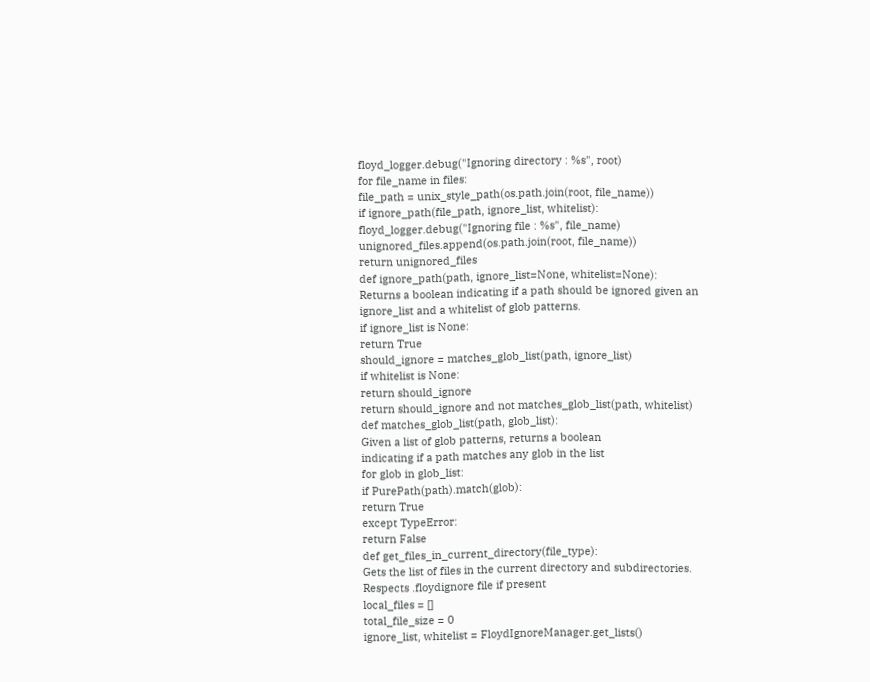floyd_logger.debug("Ignoring directory : %s", root)
for file_name in files:
file_path = unix_style_path(os.path.join(root, file_name))
if ignore_path(file_path, ignore_list, whitelist):
floyd_logger.debug("Ignoring file : %s", file_name)
unignored_files.append(os.path.join(root, file_name))
return unignored_files
def ignore_path(path, ignore_list=None, whitelist=None):
Returns a boolean indicating if a path should be ignored given an
ignore_list and a whitelist of glob patterns.
if ignore_list is None:
return True
should_ignore = matches_glob_list(path, ignore_list)
if whitelist is None:
return should_ignore
return should_ignore and not matches_glob_list(path, whitelist)
def matches_glob_list(path, glob_list):
Given a list of glob patterns, returns a boolean
indicating if a path matches any glob in the list
for glob in glob_list:
if PurePath(path).match(glob):
return True
except TypeError:
return False
def get_files_in_current_directory(file_type):
Gets the list of files in the current directory and subdirectories.
Respects .floydignore file if present
local_files = []
total_file_size = 0
ignore_list, whitelist = FloydIgnoreManager.get_lists()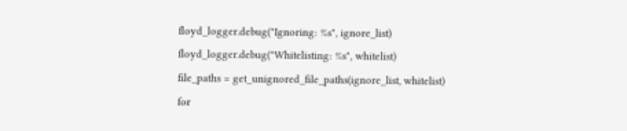floyd_logger.debug("Ignoring: %s", ignore_list)
floyd_logger.debug("Whitelisting: %s", whitelist)
file_paths = get_unignored_file_paths(ignore_list, whitelist)
for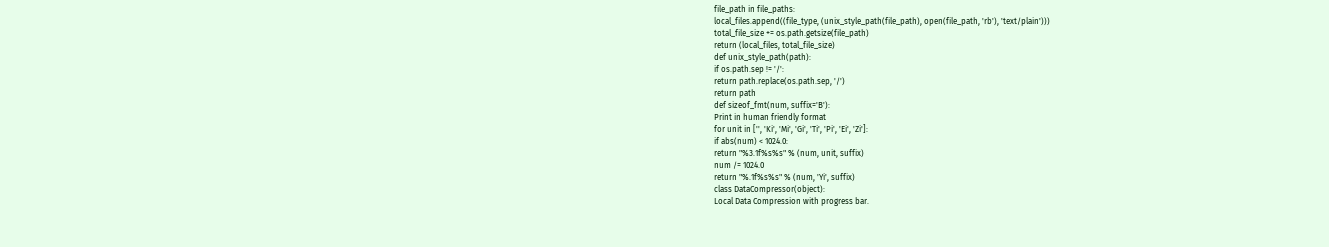file_path in file_paths:
local_files.append((file_type, (unix_style_path(file_path), open(file_path, 'rb'), 'text/plain')))
total_file_size += os.path.getsize(file_path)
return (local_files, total_file_size)
def unix_style_path(path):
if os.path.sep != '/':
return path.replace(os.path.sep, '/')
return path
def sizeof_fmt(num, suffix='B'):
Print in human friendly format
for unit in ['', 'Ki', 'Mi', 'Gi', 'Ti', 'Pi', 'Ei', 'Zi']:
if abs(num) < 1024.0:
return "%3.1f%s%s" % (num, unit, suffix)
num /= 1024.0
return "%.1f%s%s" % (num, 'Yi', suffix)
class DataCompressor(object):
Local Data Compression with progress bar.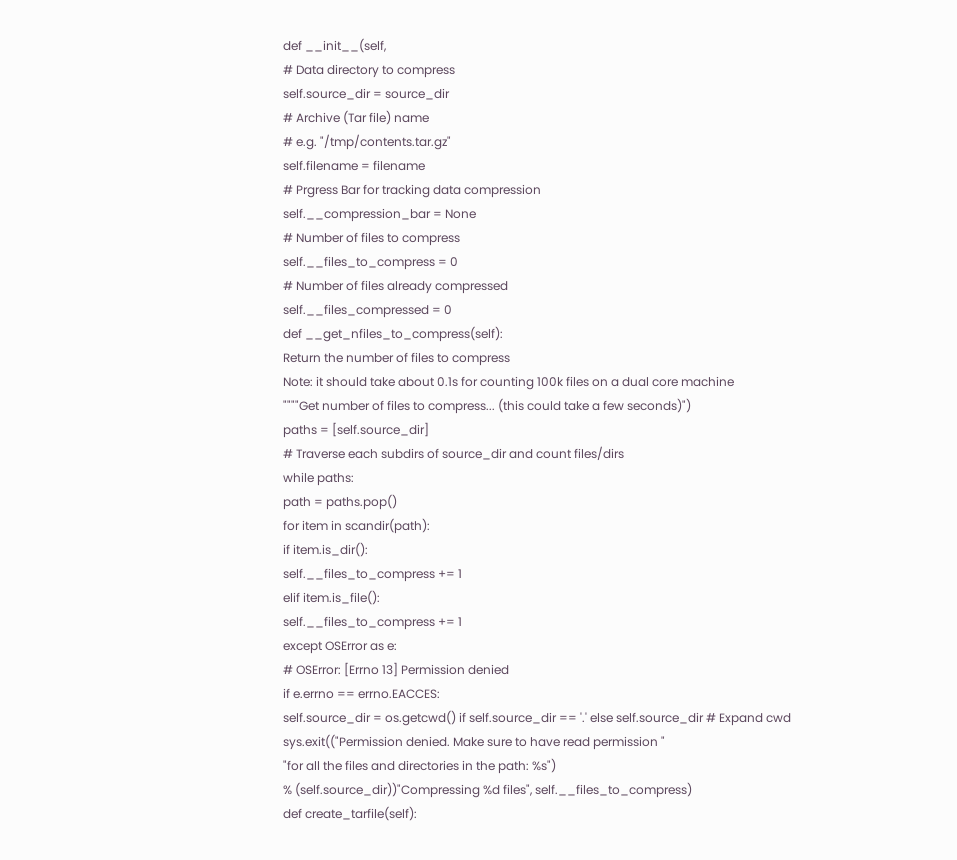def __init__(self,
# Data directory to compress
self.source_dir = source_dir
# Archive (Tar file) name
# e.g. "/tmp/contents.tar.gz"
self.filename = filename
# Prgress Bar for tracking data compression
self.__compression_bar = None
# Number of files to compress
self.__files_to_compress = 0
# Number of files already compressed
self.__files_compressed = 0
def __get_nfiles_to_compress(self):
Return the number of files to compress
Note: it should take about 0.1s for counting 100k files on a dual core machine
""""Get number of files to compress... (this could take a few seconds)")
paths = [self.source_dir]
# Traverse each subdirs of source_dir and count files/dirs
while paths:
path = paths.pop()
for item in scandir(path):
if item.is_dir():
self.__files_to_compress += 1
elif item.is_file():
self.__files_to_compress += 1
except OSError as e:
# OSError: [Errno 13] Permission denied
if e.errno == errno.EACCES:
self.source_dir = os.getcwd() if self.source_dir == '.' else self.source_dir # Expand cwd
sys.exit(("Permission denied. Make sure to have read permission "
"for all the files and directories in the path: %s")
% (self.source_dir))"Compressing %d files", self.__files_to_compress)
def create_tarfile(self):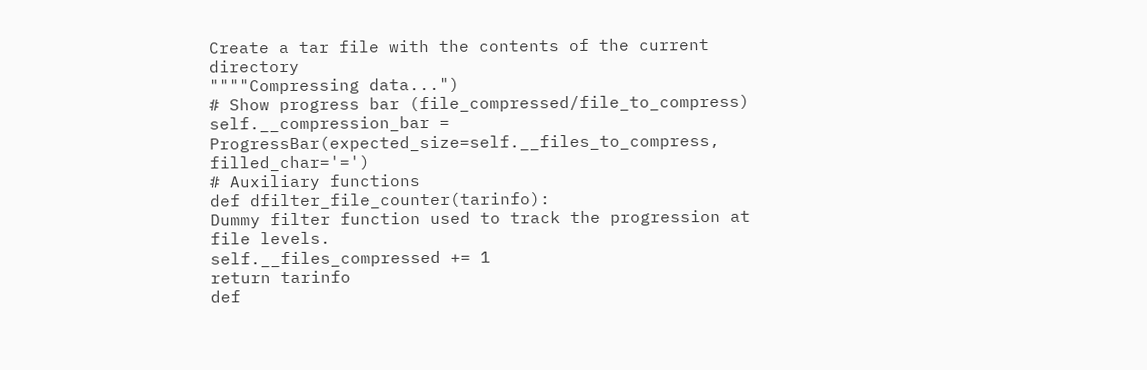Create a tar file with the contents of the current directory
""""Compressing data...")
# Show progress bar (file_compressed/file_to_compress)
self.__compression_bar = ProgressBar(expected_size=self.__files_to_compress, filled_char='=')
# Auxiliary functions
def dfilter_file_counter(tarinfo):
Dummy filter function used to track the progression at file levels.
self.__files_compressed += 1
return tarinfo
def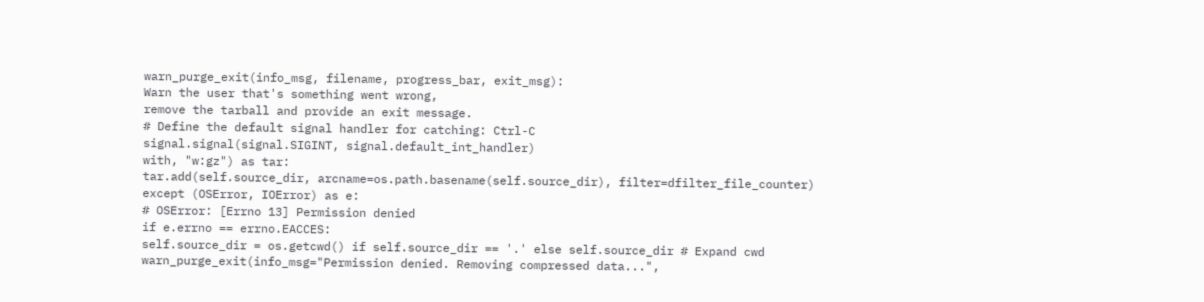warn_purge_exit(info_msg, filename, progress_bar, exit_msg):
Warn the user that's something went wrong,
remove the tarball and provide an exit message.
# Define the default signal handler for catching: Ctrl-C
signal.signal(signal.SIGINT, signal.default_int_handler)
with, "w:gz") as tar:
tar.add(self.source_dir, arcname=os.path.basename(self.source_dir), filter=dfilter_file_counter)
except (OSError, IOError) as e:
# OSError: [Errno 13] Permission denied
if e.errno == errno.EACCES:
self.source_dir = os.getcwd() if self.source_dir == '.' else self.source_dir # Expand cwd
warn_purge_exit(info_msg="Permission denied. Removing compressed data...",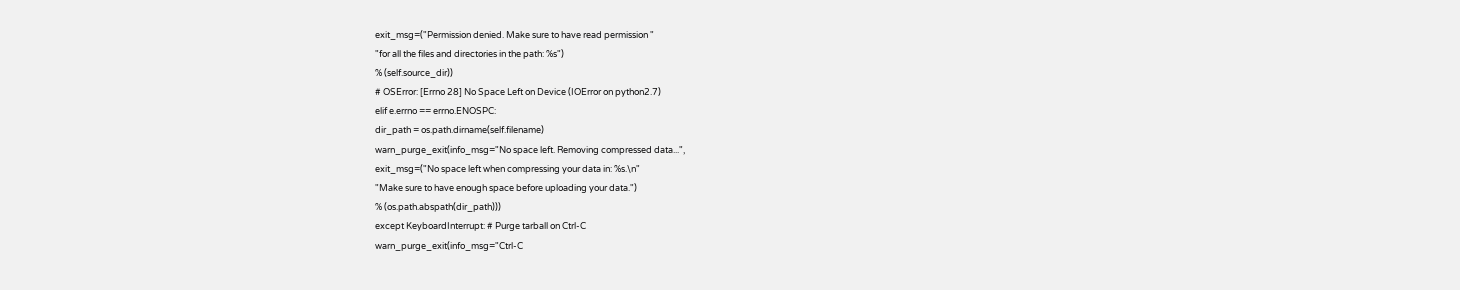exit_msg=("Permission denied. Make sure to have read permission "
"for all the files and directories in the path: %s")
% (self.source_dir))
# OSError: [Errno 28] No Space Left on Device (IOError on python2.7)
elif e.errno == errno.ENOSPC:
dir_path = os.path.dirname(self.filename)
warn_purge_exit(info_msg="No space left. Removing compressed data...",
exit_msg=("No space left when compressing your data in: %s.\n"
"Make sure to have enough space before uploading your data.")
% (os.path.abspath(dir_path)))
except KeyboardInterrupt: # Purge tarball on Ctrl-C
warn_purge_exit(info_msg="Ctrl-C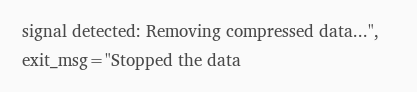signal detected: Removing compressed data...",
exit_msg="Stopped the data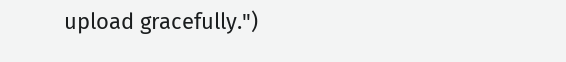upload gracefully.")